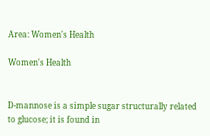Area: Women's Health

Women's Health


D-mannose is a simple sugar structurally related to glucose; it is found in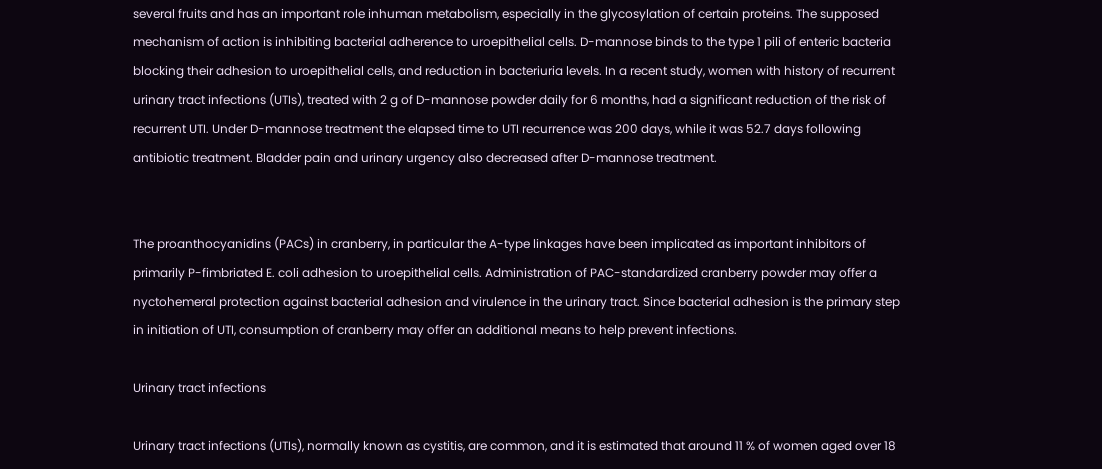several fruits and has an important role inhuman metabolism, especially in the glycosylation of certain proteins. The supposed mechanism of action is inhibiting bacterial adherence to uroepithelial cells. D-mannose binds to the type 1 pili of enteric bacteria blocking their adhesion to uroepithelial cells, and reduction in bacteriuria levels. In a recent study, women with history of recurrent urinary tract infections (UTIs), treated with 2 g of D-mannose powder daily for 6 months, had a significant reduction of the risk of recurrent UTI. Under D-mannose treatment the elapsed time to UTI recurrence was 200 days, while it was 52.7 days following antibiotic treatment. Bladder pain and urinary urgency also decreased after D-mannose treatment.


The proanthocyanidins (PACs) in cranberry, in particular the A-type linkages have been implicated as important inhibitors of primarily P-fimbriated E. coli adhesion to uroepithelial cells. Administration of PAC-standardized cranberry powder may offer a nyctohemeral protection against bacterial adhesion and virulence in the urinary tract. Since bacterial adhesion is the primary step in initiation of UTI, consumption of cranberry may offer an additional means to help prevent infections.

Urinary tract infections

Urinary tract infections (UTIs), normally known as cystitis, are common, and it is estimated that around 11 % of women aged over 18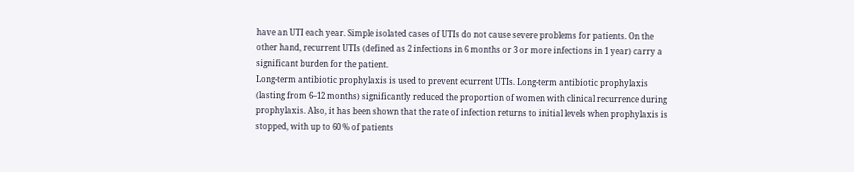have an UTI each year. Simple isolated cases of UTIs do not cause severe problems for patients. On the other hand, recurrent UTIs (defined as 2 infections in 6 months or 3 or more infections in 1 year) carry a significant burden for the patient.
Long-term antibiotic prophylaxis is used to prevent ecurrent UTIs. Long-term antibiotic prophylaxis (lasting from 6–12 months) significantly reduced the proportion of women with clinical recurrence during prophylaxis. Also, it has been shown that the rate of infection returns to initial levels when prophylaxis is stopped, with up to 60 % of patients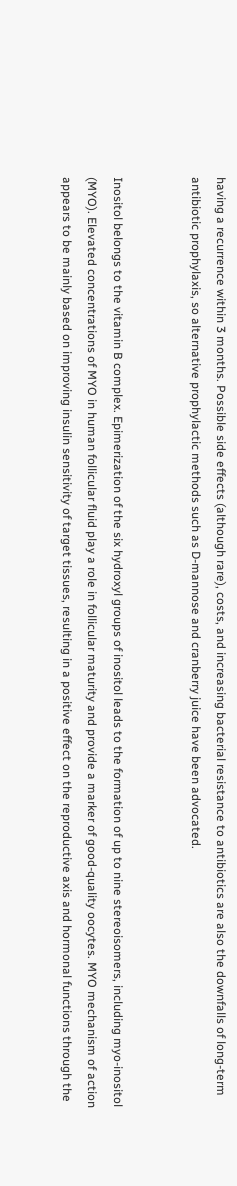having a recurrence within 3 months. Possible side effects (although rare), costs, and increasing bacterial resistance to antibiotics are also the downfalls of long-term antibiotic prophylaxis, so alternative prophylactic methods such as D-mannose and cranberry juice have been advocated.


Inositol belongs to the vitamin B complex. Epimerization of the six hydroxyl groups of inositol leads to the formation of up to nine stereoisomers, including myo-inositol (MYO). Elevated concentrations of MYO in human follicular fluid play a role in follicular maturity and provide a marker of good-quality oocytes. MYO mechanism of action appears to be mainly based on improving insulin sensitivity of target tissues, resulting in a positive effect on the reproductive axis and hormonal functions through the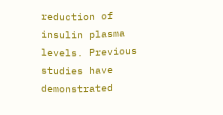reduction of insulin plasma levels. Previous studies have demonstrated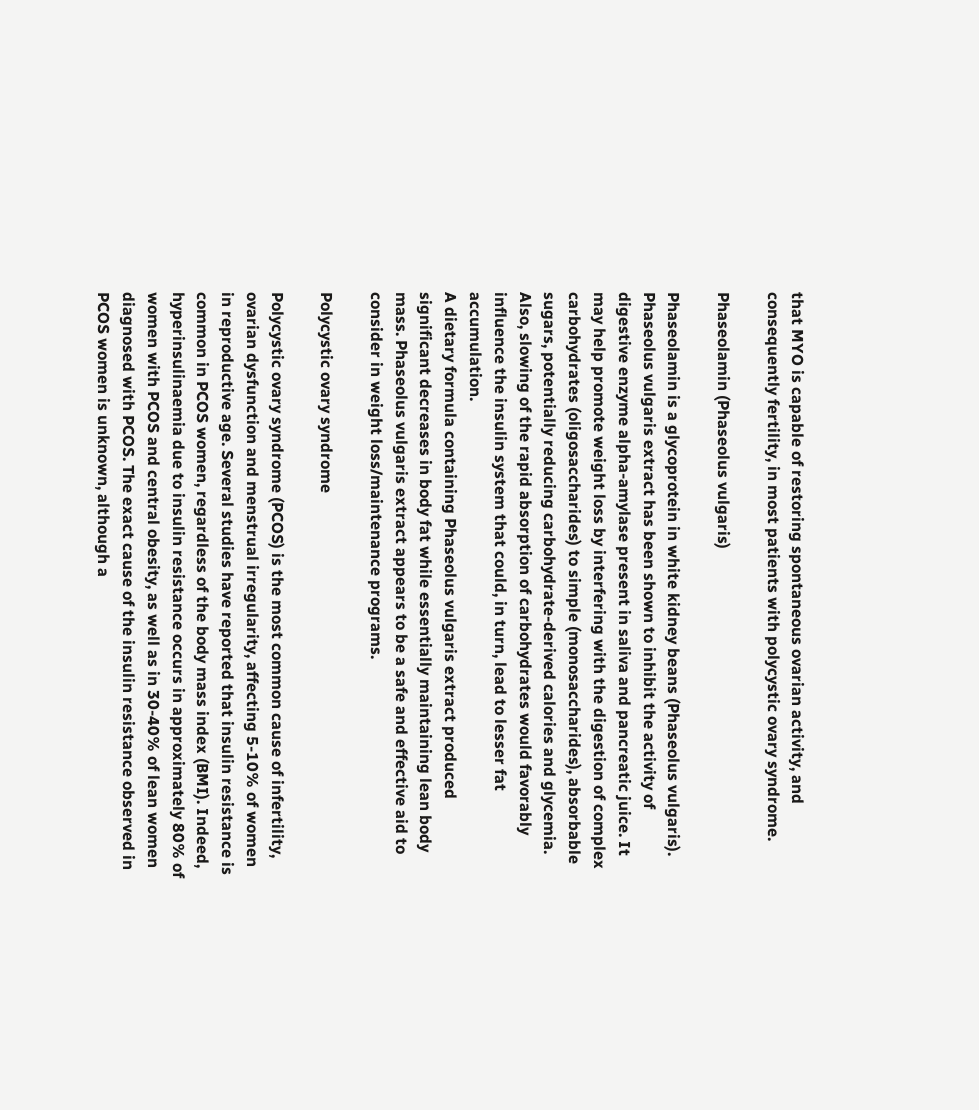that MYO is capable of restoring spontaneous ovarian activity, and consequently fertility, in most patients with polycystic ovary syndrome.

Phaseolamin (Phaseolus vulgaris)

Phaseolamin is a glycoprotein in white kidney beans (Phaseolus vulgaris). Phaseolus vulgaris extract has been shown to inhibit the activity of digestive enzyme alpha-amylase present in saliva and pancreatic juice. It may help promote weight loss by interfering with the digestion of complex carbohydrates (oligosaccharides) to simple (monosaccharides), absorbable sugars, potentially reducing carbohydrate-derived calories and glycemia. Also, slowing of the rapid absorption of carbohydrates would favorably influence the insulin system that could, in turn, lead to lesser fat accumulation.
A dietary formula containing Phaseolus vulgaris extract produced significant decreases in body fat while essentially maintaining lean body mass. Phaseolus vulgaris extract appears to be a safe and effective aid to consider in weight loss/maintenance programs.

Polycystic ovary syndrome

Polycystic ovary syndrome (PCOS) is the most common cause of infertility, ovarian dysfunction and menstrual irregularity, affecting 5-10% of women in reproductive age. Several studies have reported that insulin resistance is common in PCOS women, regardless of the body mass index (BMI). Indeed, hyperinsulinaemia due to insulin resistance occurs in approximately 80% of women with PCOS and central obesity, as well as in 30-40% of lean women diagnosed with PCOS. The exact cause of the insulin resistance observed in PCOS women is unknown, although a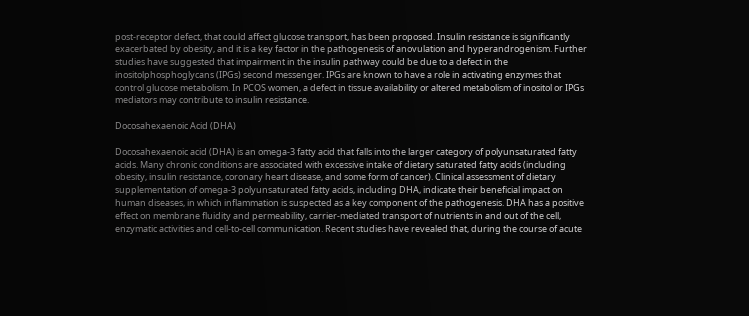post-receptor defect, that could affect glucose transport, has been proposed. Insulin resistance is significantly exacerbated by obesity, and it is a key factor in the pathogenesis of anovulation and hyperandrogenism. Further studies have suggested that impairment in the insulin pathway could be due to a defect in the inositolphosphoglycans (IPGs) second messenger. IPGs are known to have a role in activating enzymes that control glucose metabolism. In PCOS women, a defect in tissue availability or altered metabolism of inositol or IPGs mediators may contribute to insulin resistance.

Docosahexaenoic Acid (DHA)

Docosahexaenoic acid (DHA) is an omega-3 fatty acid that falls into the larger category of polyunsaturated fatty acids. Many chronic conditions are associated with excessive intake of dietary saturated fatty acids (including obesity, insulin resistance, coronary heart disease, and some form of cancer). Clinical assessment of dietary supplementation of omega-3 polyunsaturated fatty acids, including DHA, indicate their beneficial impact on human diseases, in which inflammation is suspected as a key component of the pathogenesis. DHA has a positive effect on membrane fluidity and permeability, carrier-mediated transport of nutrients in and out of the cell, enzymatic activities and cell-to-cell communication. Recent studies have revealed that, during the course of acute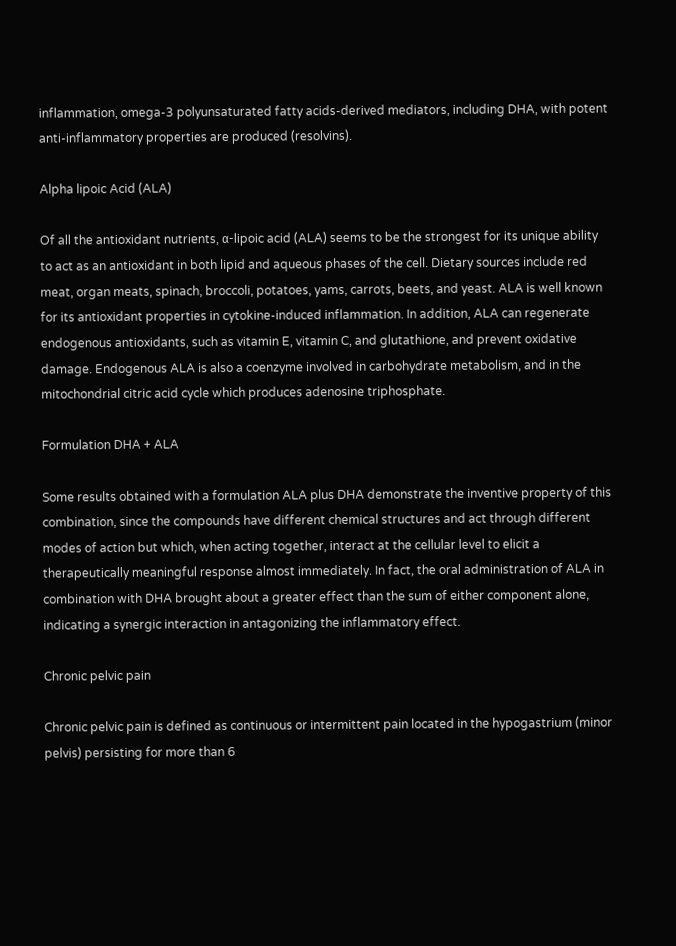inflammation, omega-3 polyunsaturated fatty acids-derived mediators, including DHA, with potent anti-inflammatory properties are produced (resolvins).

Alpha lipoic Acid (ALA)

Of all the antioxidant nutrients, α-lipoic acid (ALA) seems to be the strongest for its unique ability to act as an antioxidant in both lipid and aqueous phases of the cell. Dietary sources include red meat, organ meats, spinach, broccoli, potatoes, yams, carrots, beets, and yeast. ALA is well known for its antioxidant properties in cytokine-induced inflammation. In addition, ALA can regenerate endogenous antioxidants, such as vitamin E, vitamin C, and glutathione, and prevent oxidative damage. Endogenous ALA is also a coenzyme involved in carbohydrate metabolism, and in the mitochondrial citric acid cycle which produces adenosine triphosphate.

Formulation DHA + ALA

Some results obtained with a formulation ALA plus DHA demonstrate the inventive property of this combination, since the compounds have different chemical structures and act through different modes of action but which, when acting together, interact at the cellular level to elicit a therapeutically meaningful response almost immediately. In fact, the oral administration of ALA in combination with DHA brought about a greater effect than the sum of either component alone, indicating a synergic interaction in antagonizing the inflammatory effect.

Chronic pelvic pain

Chronic pelvic pain is defined as continuous or intermittent pain located in the hypogastrium (minor pelvis) persisting for more than 6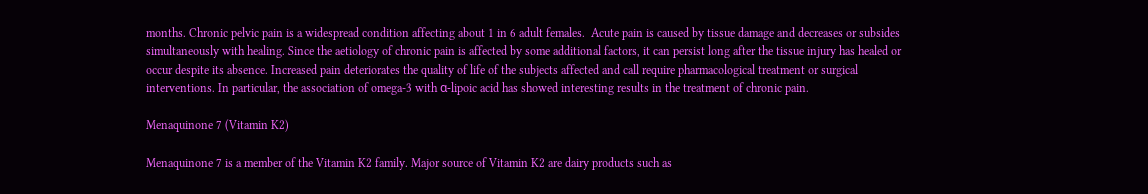months. Chronic pelvic pain is a widespread condition affecting about 1 in 6 adult females.  Acute pain is caused by tissue damage and decreases or subsides simultaneously with healing. Since the aetiology of chronic pain is affected by some additional factors, it can persist long after the tissue injury has healed or occur despite its absence. Increased pain deteriorates the quality of life of the subjects affected and call require pharmacological treatment or surgical interventions. In particular, the association of omega-3 with α-lipoic acid has showed interesting results in the treatment of chronic pain.

Menaquinone 7 (Vitamin K2)

Menaquinone 7 is a member of the Vitamin K2 family. Major source of Vitamin K2 are dairy products such as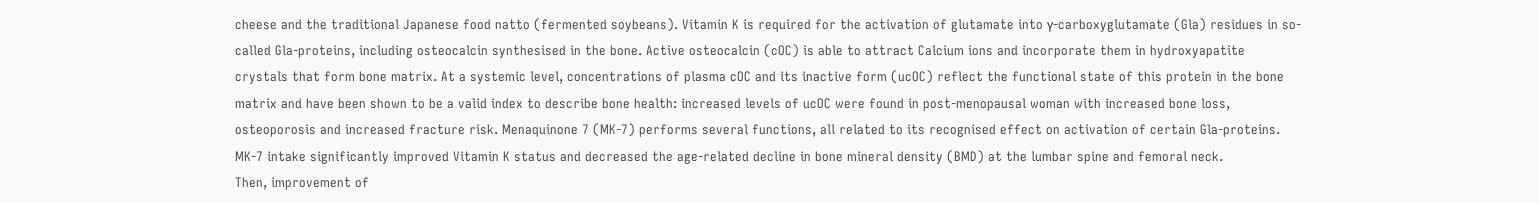cheese and the traditional Japanese food natto (fermented soybeans). Vitamin K is required for the activation of glutamate into γ-carboxyglutamate (Gla) residues in so-called Gla-proteins, including osteocalcin synthesised in the bone. Active osteocalcin (cOC) is able to attract Calcium ions and incorporate them in hydroxyapatite crystals that form bone matrix. At a systemic level, concentrations of plasma cOC and its inactive form (ucOC) reflect the functional state of this protein in the bone matrix and have been shown to be a valid index to describe bone health: increased levels of ucOC were found in post-menopausal woman with increased bone loss, osteoporosis and increased fracture risk. Menaquinone 7 (MK-7) performs several functions, all related to its recognised effect on activation of certain Gla-proteins. MK-7 intake significantly improved Vitamin K status and decreased the age-related decline in bone mineral density (BMD) at the lumbar spine and femoral neck.
Then, improvement of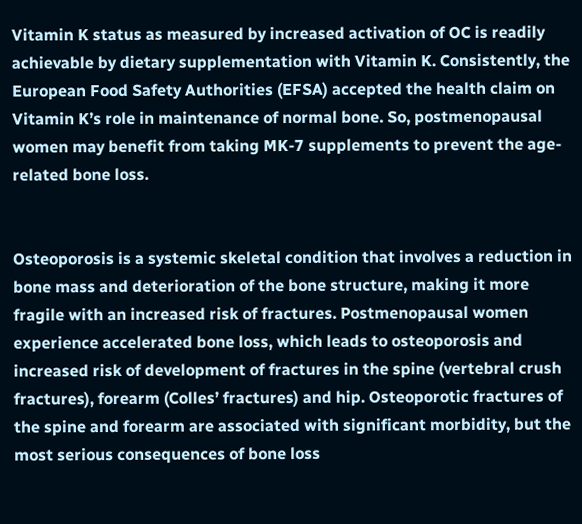Vitamin K status as measured by increased activation of OC is readily achievable by dietary supplementation with Vitamin K. Consistently, the European Food Safety Authorities (EFSA) accepted the health claim on Vitamin K’s role in maintenance of normal bone. So, postmenopausal women may benefit from taking MK-7 supplements to prevent the age-related bone loss.


Osteoporosis is a systemic skeletal condition that involves a reduction in bone mass and deterioration of the bone structure, making it more fragile with an increased risk of fractures. Postmenopausal women experience accelerated bone loss, which leads to osteoporosis and increased risk of development of fractures in the spine (vertebral crush fractures), forearm (Colles’ fractures) and hip. Osteoporotic fractures of the spine and forearm are associated with significant morbidity, but the most serious consequences of bone loss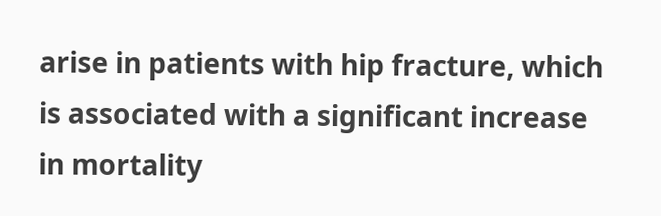arise in patients with hip fracture, which is associated with a significant increase in mortality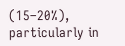(15–20%), particularly in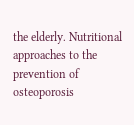the elderly. Nutritional approaches to the prevention of osteoporosis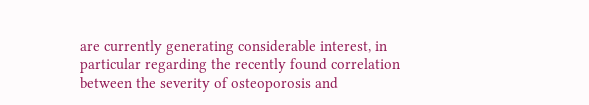are currently generating considerable interest, in particular regarding the recently found correlation between the severity of osteoporosis and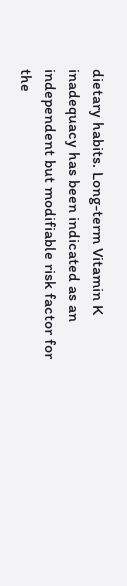dietary habits. Long-term Vitamin K inadequacy has been indicated as an independent but modifiable risk factor for the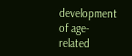development of age-related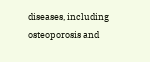diseases, including osteoporosis and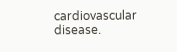cardiovascular disease.